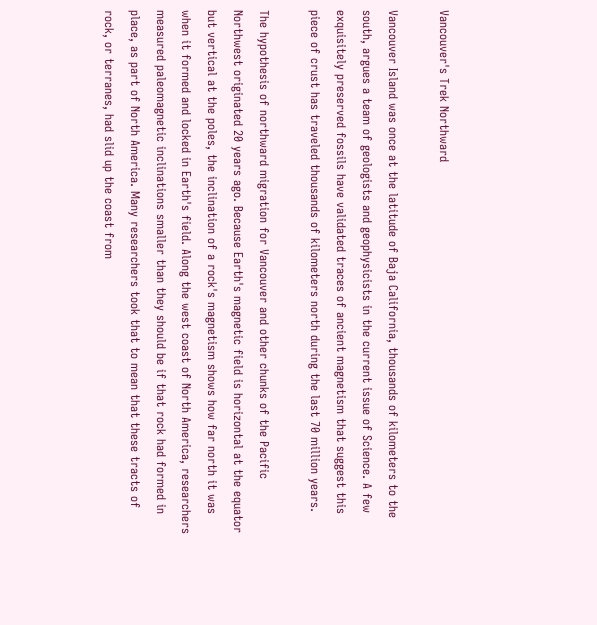Vancouver's Trek Northward

Vancouver Island was once at the latitude of Baja California, thousands of kilometers to the south, argues a team of geologists and geophysicists in the current issue of Science. A few exquisitely preserved fossils have validated traces of ancient magnetism that suggest this piece of crust has traveled thousands of kilometers north during the last 70 million years.

The hypothesis of northward migration for Vancouver and other chunks of the Pacific Northwest originated 20 years ago. Because Earth's magnetic field is horizontal at the equator but vertical at the poles, the inclination of a rock's magnetism shows how far north it was when it formed and locked in Earth's field. Along the west coast of North America, researchers measured paleomagnetic inclinations smaller than they should be if that rock had formed in place, as part of North America. Many researchers took that to mean that these tracts of rock, or terranes, had slid up the coast from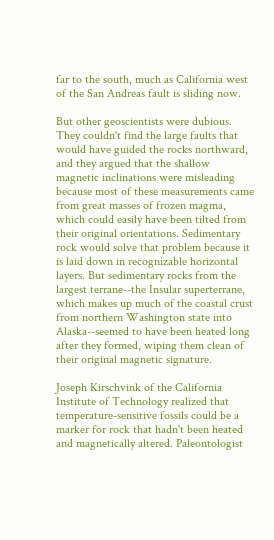far to the south, much as California west of the San Andreas fault is sliding now.

But other geoscientists were dubious. They couldn't find the large faults that would have guided the rocks northward, and they argued that the shallow magnetic inclinations were misleading because most of these measurements came from great masses of frozen magma, which could easily have been tilted from their original orientations. Sedimentary rock would solve that problem because it is laid down in recognizable horizontal layers. But sedimentary rocks from the largest terrane--the Insular superterrane, which makes up much of the coastal crust from northern Washington state into Alaska--seemed to have been heated long after they formed, wiping them clean of their original magnetic signature.

Joseph Kirschvink of the California Institute of Technology realized that temperature-sensitive fossils could be a marker for rock that hadn't been heated and magnetically altered. Paleontologist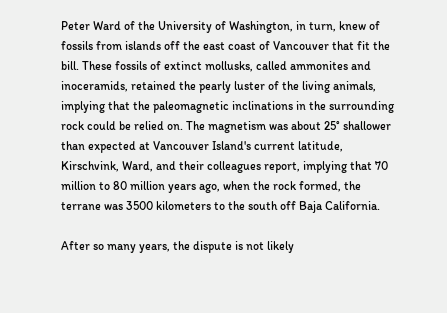Peter Ward of the University of Washington, in turn, knew of fossils from islands off the east coast of Vancouver that fit the bill. These fossils of extinct mollusks, called ammonites and inoceramids, retained the pearly luster of the living animals, implying that the paleomagnetic inclinations in the surrounding rock could be relied on. The magnetism was about 25° shallower than expected at Vancouver Island's current latitude, Kirschvink, Ward, and their colleagues report, implying that 70 million to 80 million years ago, when the rock formed, the terrane was 3500 kilometers to the south off Baja California.

After so many years, the dispute is not likely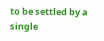to be settled by a single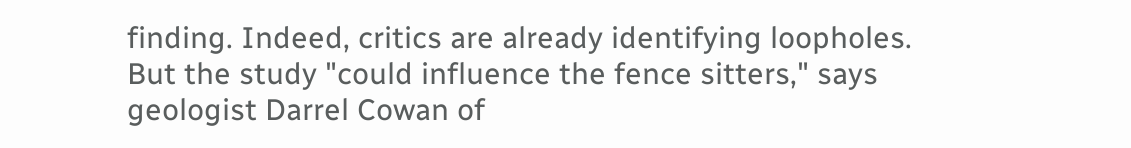finding. Indeed, critics are already identifying loopholes. But the study "could influence the fence sitters," says geologist Darrel Cowan of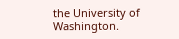the University of Washington.